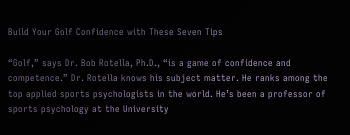Build Your Golf Confidence with These Seven Tips

“Golf,” says Dr. Bob Rotella, Ph.D., “is a game of confidence and competence.” Dr. Rotella knows his subject matter. He ranks among the top applied sports psychologists in the world. He’s been a professor of sports psychology at the University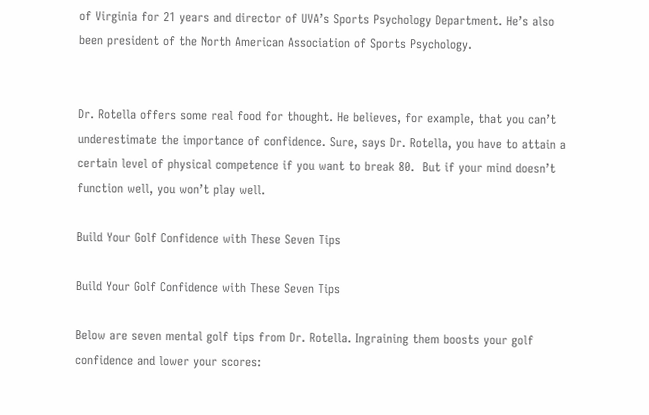of Virginia for 21 years and director of UVA’s Sports Psychology Department. He’s also been president of the North American Association of Sports Psychology.


Dr. Rotella offers some real food for thought. He believes, for example, that you can’t underestimate the importance of confidence. Sure, says Dr. Rotella, you have to attain a certain level of physical competence if you want to break 80.  But if your mind doesn’t function well, you won’t play well.

Build Your Golf Confidence with These Seven Tips

Build Your Golf Confidence with These Seven Tips

Below are seven mental golf tips from Dr. Rotella. Ingraining them boosts your golf confidence and lower your scores: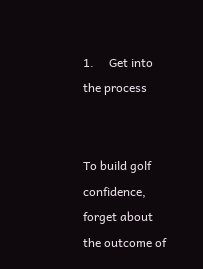1.     Get into the process


To build golf confidence, forget about the outcome of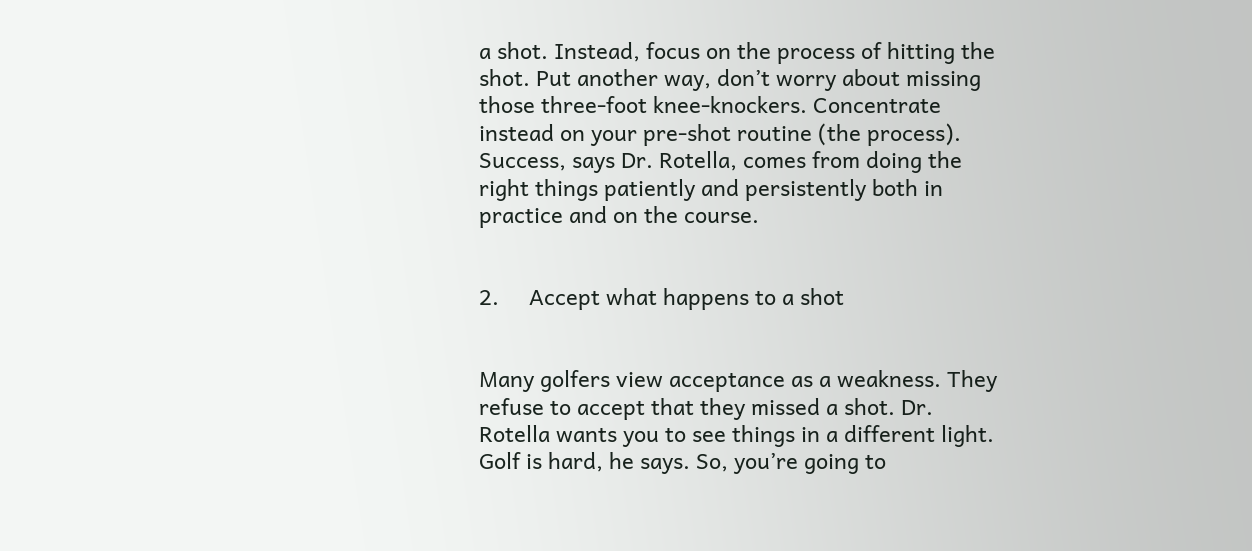a shot. Instead, focus on the process of hitting the shot. Put another way, don’t worry about missing those three-foot knee-knockers. Concentrate instead on your pre-shot routine (the process). Success, says Dr. Rotella, comes from doing the right things patiently and persistently both in practice and on the course.


2.     Accept what happens to a shot


Many golfers view acceptance as a weakness. They refuse to accept that they missed a shot. Dr. Rotella wants you to see things in a different light. Golf is hard, he says. So, you’re going to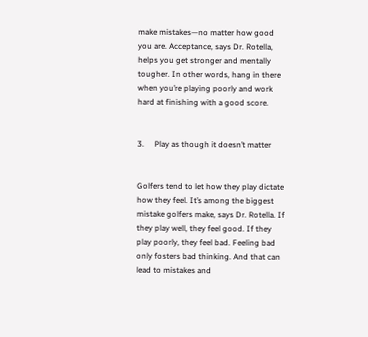make mistakes—no matter how good you are. Acceptance, says Dr. Rotella, helps you get stronger and mentally tougher. In other words, hang in there when you’re playing poorly and work hard at finishing with a good score.


3.     Play as though it doesn’t matter


Golfers tend to let how they play dictate how they feel. It’s among the biggest mistake golfers make, says Dr. Rotella. If they play well, they feel good. If they play poorly, they feel bad. Feeling bad only fosters bad thinking. And that can lead to mistakes and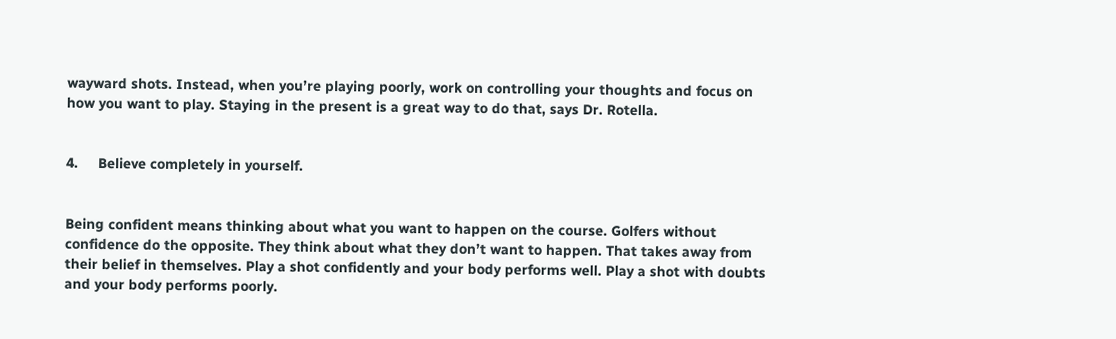wayward shots. Instead, when you’re playing poorly, work on controlling your thoughts and focus on how you want to play. Staying in the present is a great way to do that, says Dr. Rotella.


4.     Believe completely in yourself.


Being confident means thinking about what you want to happen on the course. Golfers without confidence do the opposite. They think about what they don’t want to happen. That takes away from their belief in themselves. Play a shot confidently and your body performs well. Play a shot with doubts and your body performs poorly.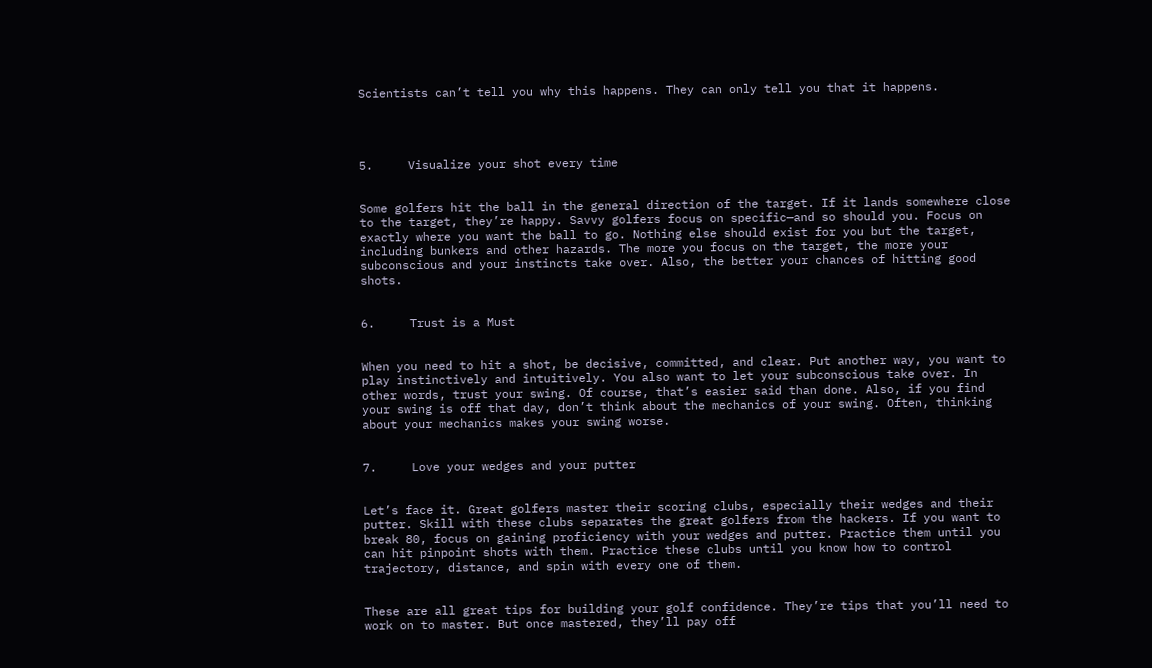Scientists can’t tell you why this happens. They can only tell you that it happens.




5.     Visualize your shot every time


Some golfers hit the ball in the general direction of the target. If it lands somewhere close to the target, they’re happy. Savvy golfers focus on specific—and so should you. Focus on exactly where you want the ball to go. Nothing else should exist for you but the target, including bunkers and other hazards. The more you focus on the target, the more your subconscious and your instincts take over. Also, the better your chances of hitting good shots.


6.     Trust is a Must


When you need to hit a shot, be decisive, committed, and clear. Put another way, you want to play instinctively and intuitively. You also want to let your subconscious take over. In other words, trust your swing. Of course, that’s easier said than done. Also, if you find your swing is off that day, don’t think about the mechanics of your swing. Often, thinking about your mechanics makes your swing worse.


7.     Love your wedges and your putter


Let’s face it. Great golfers master their scoring clubs, especially their wedges and their putter. Skill with these clubs separates the great golfers from the hackers. If you want to break 80, focus on gaining proficiency with your wedges and putter. Practice them until you can hit pinpoint shots with them. Practice these clubs until you know how to control trajectory, distance, and spin with every one of them.


These are all great tips for building your golf confidence. They’re tips that you’ll need to work on to master. But once mastered, they’ll pay off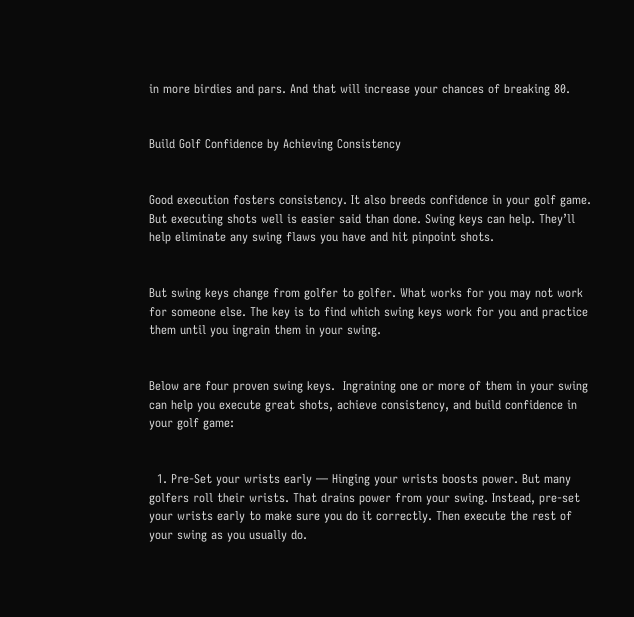in more birdies and pars. And that will increase your chances of breaking 80.


Build Golf Confidence by Achieving Consistency


Good execution fosters consistency. It also breeds confidence in your golf game. But executing shots well is easier said than done. Swing keys can help. They’ll help eliminate any swing flaws you have and hit pinpoint shots.


But swing keys change from golfer to golfer. What works for you may not work for someone else. The key is to find which swing keys work for you and practice them until you ingrain them in your swing.


Below are four proven swing keys.  Ingraining one or more of them in your swing can help you execute great shots, achieve consistency, and build confidence in your golf game:


  1. Pre-Set your wrists early — Hinging your wrists boosts power. But many golfers roll their wrists. That drains power from your swing. Instead, pre-set your wrists early to make sure you do it correctly. Then execute the rest of your swing as you usually do.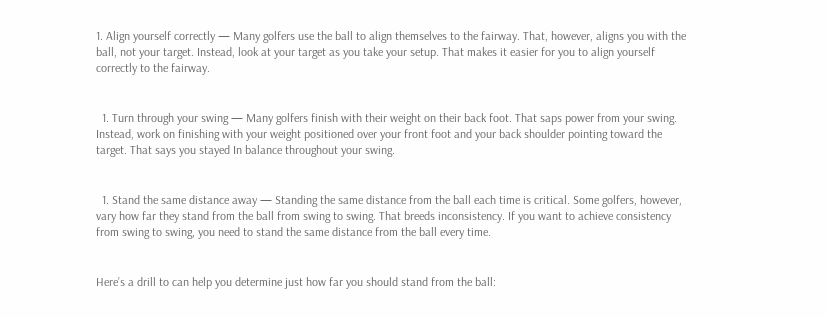1. Align yourself correctly — Many golfers use the ball to align themselves to the fairway. That, however, aligns you with the ball, not your target. Instead, look at your target as you take your setup. That makes it easier for you to align yourself correctly to the fairway.


  1. Turn through your swing — Many golfers finish with their weight on their back foot. That saps power from your swing. Instead, work on finishing with your weight positioned over your front foot and your back shoulder pointing toward the target. That says you stayed In balance throughout your swing.


  1. Stand the same distance away — Standing the same distance from the ball each time is critical. Some golfers, however, vary how far they stand from the ball from swing to swing. That breeds inconsistency. If you want to achieve consistency from swing to swing, you need to stand the same distance from the ball every time.


Here’s a drill to can help you determine just how far you should stand from the ball: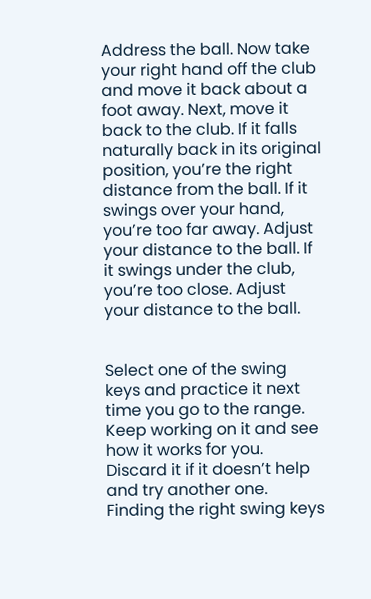Address the ball. Now take your right hand off the club and move it back about a foot away. Next, move it back to the club. If it falls naturally back in its original position, you’re the right distance from the ball. If it swings over your hand, you’re too far away. Adjust your distance to the ball. If it swings under the club, you’re too close. Adjust your distance to the ball.


Select one of the swing keys and practice it next time you go to the range. Keep working on it and see how it works for you. Discard it if it doesn’t help and try another one. Finding the right swing keys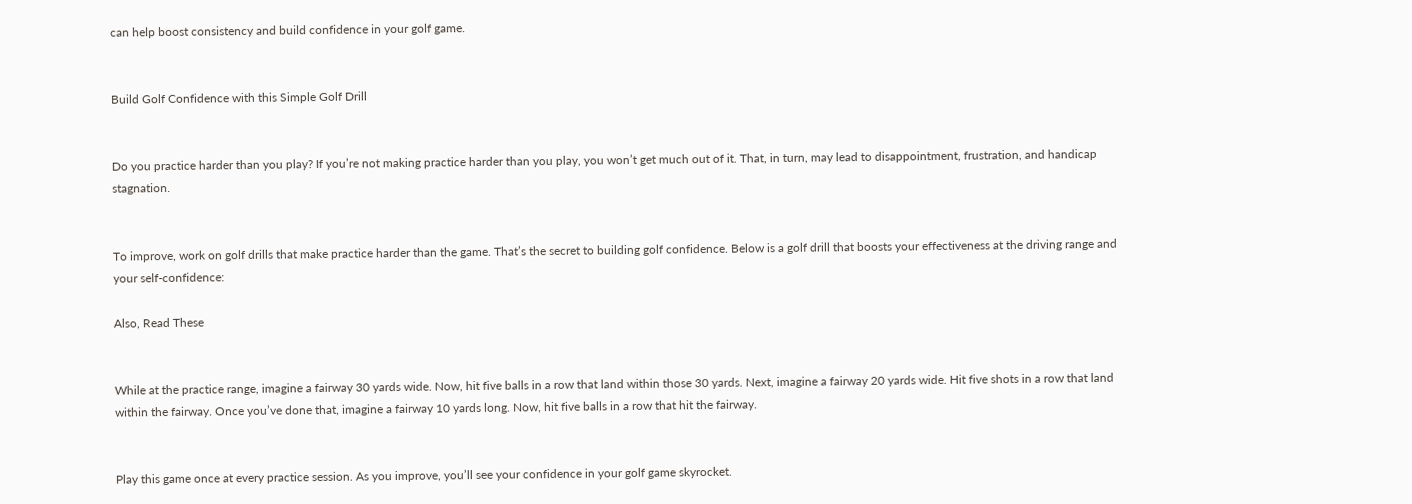can help boost consistency and build confidence in your golf game.


Build Golf Confidence with this Simple Golf Drill


Do you practice harder than you play? If you’re not making practice harder than you play, you won’t get much out of it. That, in turn, may lead to disappointment, frustration, and handicap stagnation.


To improve, work on golf drills that make practice harder than the game. That’s the secret to building golf confidence. Below is a golf drill that boosts your effectiveness at the driving range and your self-confidence:

Also, Read These


While at the practice range, imagine a fairway 30 yards wide. Now, hit five balls in a row that land within those 30 yards. Next, imagine a fairway 20 yards wide. Hit five shots in a row that land within the fairway. Once you’ve done that, imagine a fairway 10 yards long. Now, hit five balls in a row that hit the fairway.


Play this game once at every practice session. As you improve, you’ll see your confidence in your golf game skyrocket.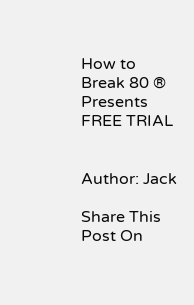How to Break 80 ® Presents FREE TRIAL


Author: Jack

Share This Post On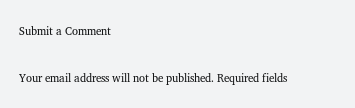Submit a Comment

Your email address will not be published. Required fields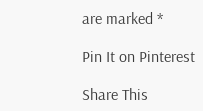are marked *

Pin It on Pinterest

Share This